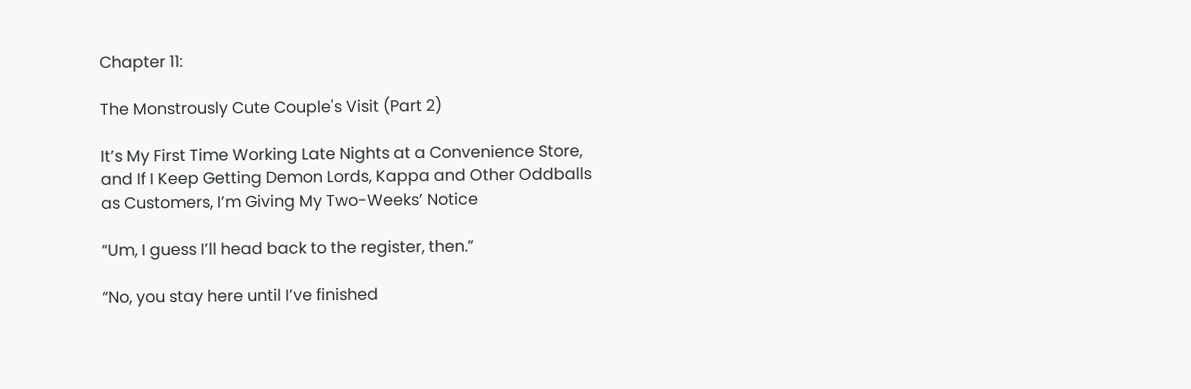Chapter 11:

The Monstrously Cute Couple's Visit (Part 2)

It’s My First Time Working Late Nights at a Convenience Store, and If I Keep Getting Demon Lords, Kappa and Other Oddballs as Customers, I’m Giving My Two-Weeks’ Notice

“Um, I guess I’ll head back to the register, then.”

“No, you stay here until I’ve finished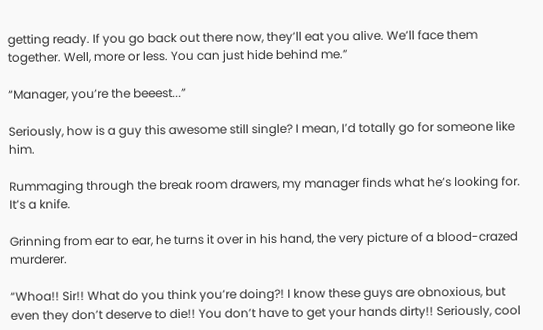getting ready. If you go back out there now, they’ll eat you alive. We’ll face them together. Well, more or less. You can just hide behind me.”

“Manager, you’re the beeest...”

Seriously, how is a guy this awesome still single? I mean, I’d totally go for someone like him.

Rummaging through the break room drawers, my manager finds what he’s looking for. It’s a knife.

Grinning from ear to ear, he turns it over in his hand, the very picture of a blood-crazed murderer.

“Whoa!! Sir!! What do you think you’re doing?! I know these guys are obnoxious, but even they don’t deserve to die!! You don’t have to get your hands dirty!! Seriously, cool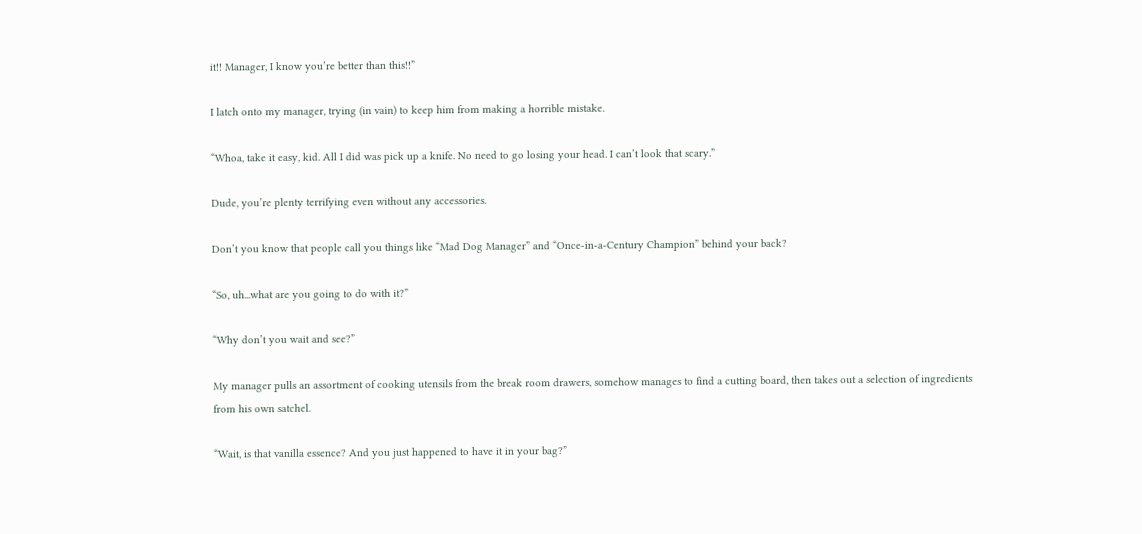it!! Manager, I know you’re better than this!!”

I latch onto my manager, trying (in vain) to keep him from making a horrible mistake.

“Whoa, take it easy, kid. All I did was pick up a knife. No need to go losing your head. I can’t look that scary.”

Dude, you’re plenty terrifying even without any accessories.

Don’t you know that people call you things like “Mad Dog Manager” and “Once-in-a-Century Champion” behind your back?

“So, uh...what are you going to do with it?”

“Why don’t you wait and see?”

My manager pulls an assortment of cooking utensils from the break room drawers, somehow manages to find a cutting board, then takes out a selection of ingredients from his own satchel.

“Wait, is that vanilla essence? And you just happened to have it in your bag?”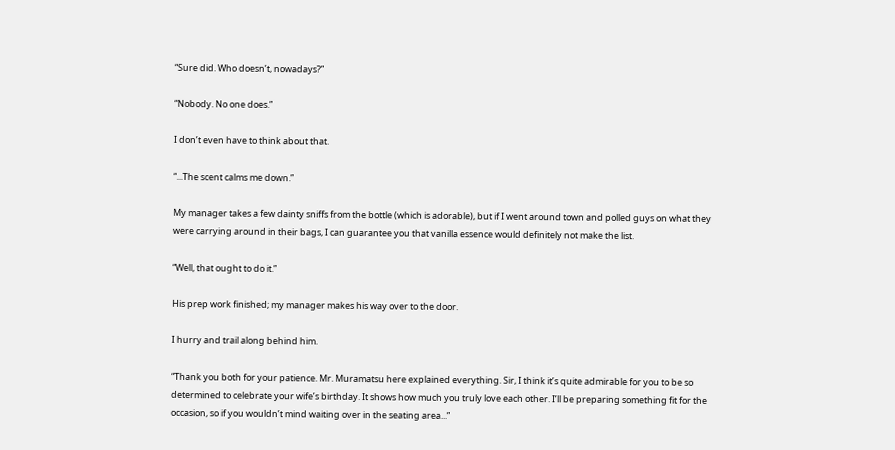“Sure did. Who doesn’t, nowadays?”

“Nobody. No one does.”

I don’t even have to think about that.

“...The scent calms me down.”

My manager takes a few dainty sniffs from the bottle (which is adorable), but if I went around town and polled guys on what they were carrying around in their bags, I can guarantee you that vanilla essence would definitely not make the list.

“Well, that ought to do it.”

His prep work finished; my manager makes his way over to the door.

I hurry and trail along behind him.

“Thank you both for your patience. Mr. Muramatsu here explained everything. Sir, I think it’s quite admirable for you to be so determined to celebrate your wife’s birthday. It shows how much you truly love each other. I’ll be preparing something fit for the occasion, so if you wouldn’t mind waiting over in the seating area...”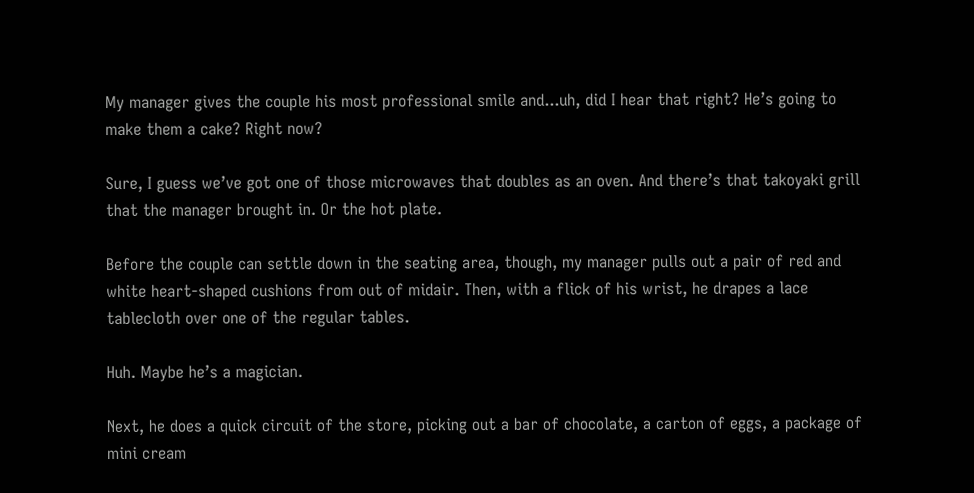My manager gives the couple his most professional smile and...uh, did I hear that right? He’s going to make them a cake? Right now?

Sure, I guess we’ve got one of those microwaves that doubles as an oven. And there’s that takoyaki grill that the manager brought in. Or the hot plate.

Before the couple can settle down in the seating area, though, my manager pulls out a pair of red and white heart-shaped cushions from out of midair. Then, with a flick of his wrist, he drapes a lace tablecloth over one of the regular tables.

Huh. Maybe he’s a magician.

Next, he does a quick circuit of the store, picking out a bar of chocolate, a carton of eggs, a package of mini cream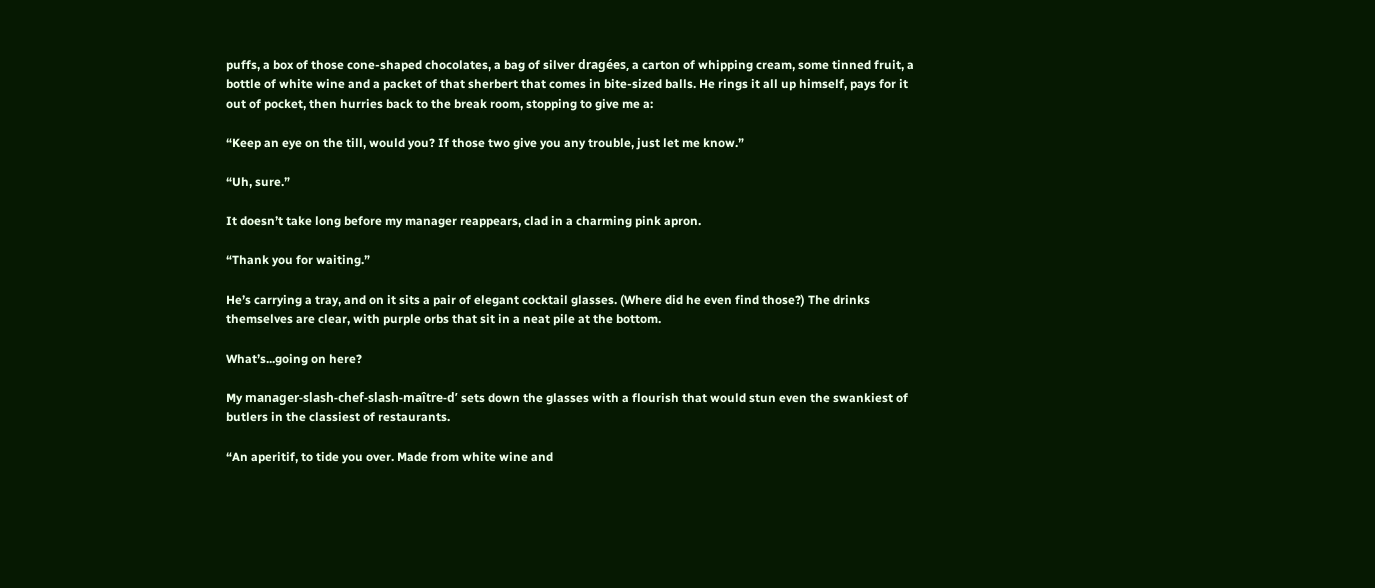puffs, a box of those cone-shaped chocolates, a bag of silver dragées, a carton of whipping cream, some tinned fruit, a bottle of white wine and a packet of that sherbert that comes in bite-sized balls. He rings it all up himself, pays for it out of pocket, then hurries back to the break room, stopping to give me a:

“Keep an eye on the till, would you? If those two give you any trouble, just let me know.”

“Uh, sure.”

It doesn’t take long before my manager reappears, clad in a charming pink apron.

“Thank you for waiting.”

He’s carrying a tray, and on it sits a pair of elegant cocktail glasses. (Where did he even find those?) The drinks themselves are clear, with purple orbs that sit in a neat pile at the bottom.

What’s...going on here?

My manager-slash-chef-slash-maître-d’ sets down the glasses with a flourish that would stun even the swankiest of butlers in the classiest of restaurants.

“An aperitif, to tide you over. Made from white wine and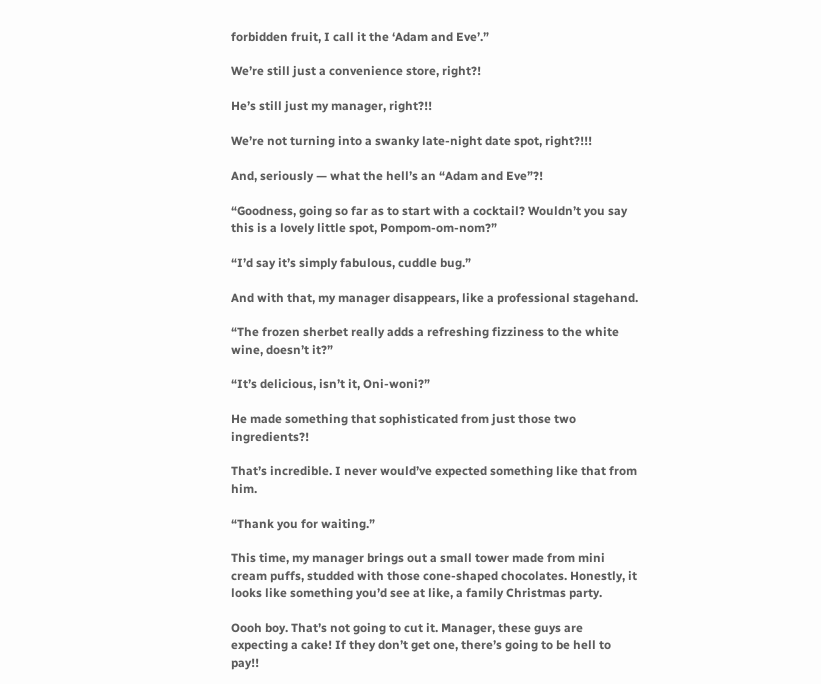forbidden fruit, I call it the ‘Adam and Eve’.”

We’re still just a convenience store, right?!

He’s still just my manager, right?!!

We’re not turning into a swanky late-night date spot, right?!!!

And, seriously — what the hell’s an “Adam and Eve”?!

“Goodness, going so far as to start with a cocktail? Wouldn’t you say this is a lovely little spot, Pompom-om-nom?”

“I’d say it’s simply fabulous, cuddle bug.”

And with that, my manager disappears, like a professional stagehand.

“The frozen sherbet really adds a refreshing fizziness to the white wine, doesn’t it?”

“It’s delicious, isn’t it, Oni-woni?”

He made something that sophisticated from just those two ingredients?!

That’s incredible. I never would’ve expected something like that from him.

“Thank you for waiting.”

This time, my manager brings out a small tower made from mini cream puffs, studded with those cone-shaped chocolates. Honestly, it looks like something you’d see at like, a family Christmas party.

Oooh boy. That’s not going to cut it. Manager, these guys are expecting a cake! If they don’t get one, there’s going to be hell to pay!!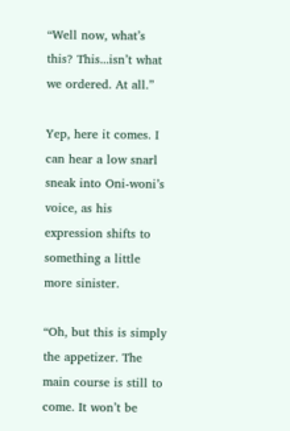“Well now, what’s this? This...isn’t what we ordered. At all.”

Yep, here it comes. I can hear a low snarl sneak into Oni-woni’s voice, as his expression shifts to something a little more sinister.

“Oh, but this is simply the appetizer. The main course is still to come. It won’t be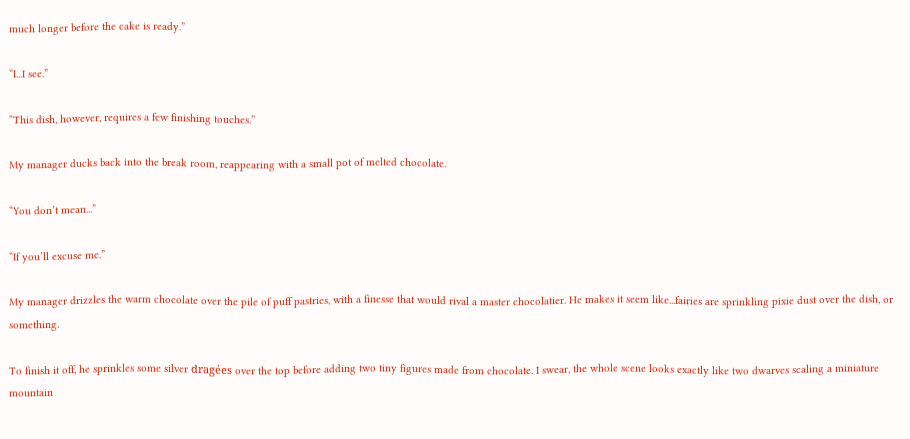much longer before the cake is ready.”

“I...I see.”

“This dish, however, requires a few finishing touches.”

My manager ducks back into the break room, reappearing with a small pot of melted chocolate.

“You don’t mean...”

“If you’ll excuse me.”

My manager drizzles the warm chocolate over the pile of puff pastries, with a finesse that would rival a master chocolatier. He makes it seem like...fairies are sprinkling pixie dust over the dish, or something.

To finish it off, he sprinkles some silver dragées over the top before adding two tiny figures made from chocolate. I swear, the whole scene looks exactly like two dwarves scaling a miniature mountain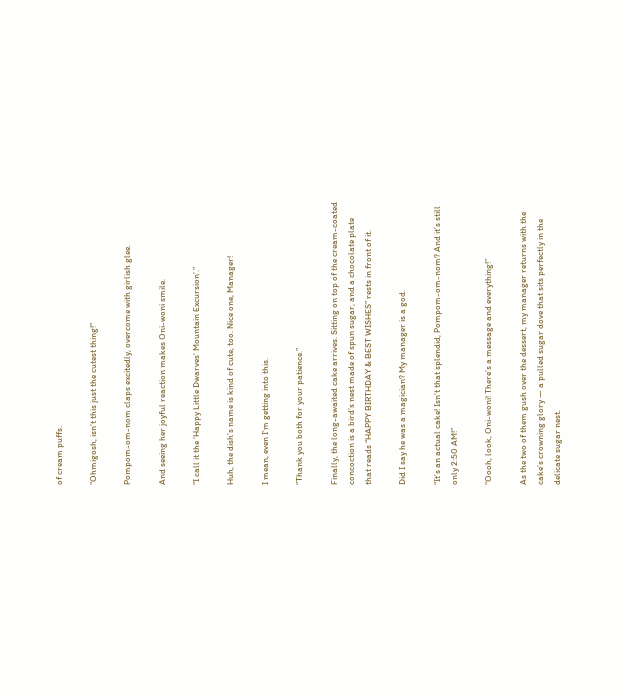of cream puffs.

“Ohmigosh, isn’t this just the cutest thing!”

Pompom-om-nom claps excitedly, overcome with girlish glee.

And seeing her joyful reaction makes Oni-woni smile.

“I call it the ‘Happy Little Dwarves’ Mountain Excursion’.”

Huh, the dish’s name is kind of cute, too. Nice one, Manager!

I mean, even I’m getting into this.

“Thank you both for your patience.”

Finally, the long-awaited cake arrives. Sitting on top of the cream-coated concoction is a bird’s nest made of spun sugar, and a chocolate plate that reads “HAPPY BIRTHDAY & BEST WISHES” rests in front of it.

Did I say he was a magician? My manager is a god.

“It’s an actual cake! Isn’t that splendid, Pompom-om-nom? And it’s still only 2:50 AM!”

“Oooh, look, Oni-woni! There’s a message and everything!”

As the two of them gush over the dessert, my manager returns with the cake’s crowning glory — a pulled sugar dove that sits perfectly in the delicate sugar nest.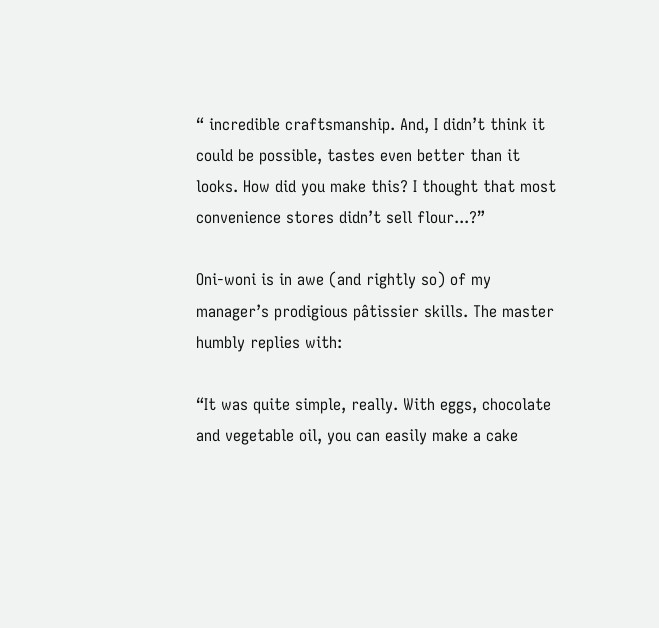“ incredible craftsmanship. And, I didn’t think it could be possible, tastes even better than it looks. How did you make this? I thought that most convenience stores didn’t sell flour...?”

Oni-woni is in awe (and rightly so) of my manager’s prodigious pâtissier skills. The master humbly replies with:

“It was quite simple, really. With eggs, chocolate and vegetable oil, you can easily make a cake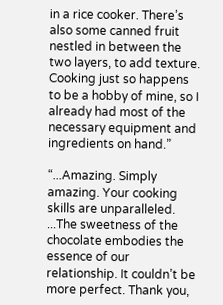in a rice cooker. There’s also some canned fruit nestled in between the two layers, to add texture. Cooking just so happens to be a hobby of mine, so I already had most of the necessary equipment and ingredients on hand.”

“...Amazing. Simply amazing. Your cooking skills are unparalleled. ...The sweetness of the chocolate embodies the essence of our relationship. It couldn’t be more perfect. Thank you,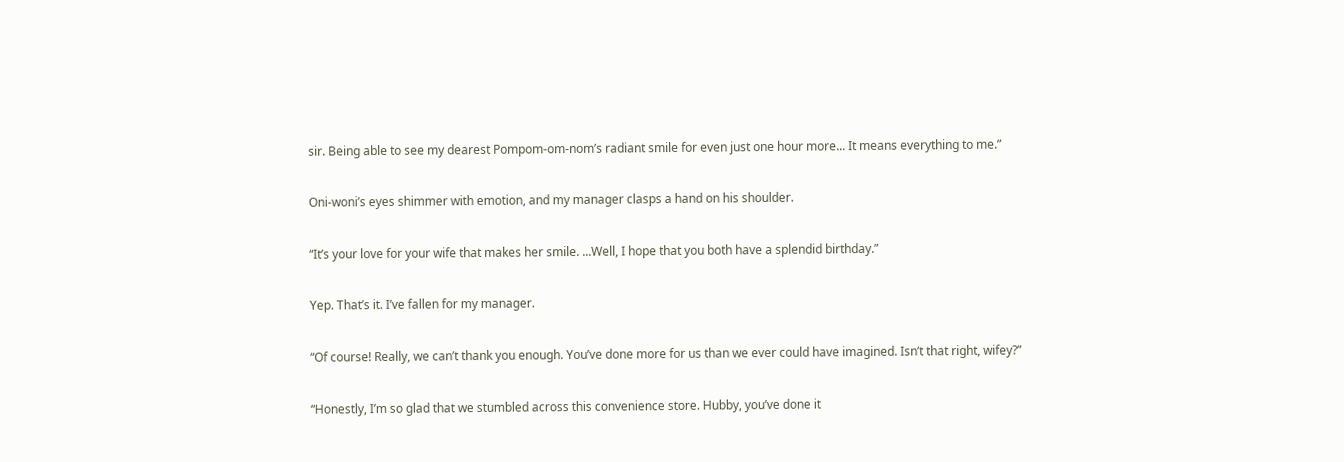sir. Being able to see my dearest Pompom-om-nom’s radiant smile for even just one hour more... It means everything to me.”

Oni-woni’s eyes shimmer with emotion, and my manager clasps a hand on his shoulder.

“It’s your love for your wife that makes her smile. ...Well, I hope that you both have a splendid birthday.”

Yep. That’s it. I’ve fallen for my manager.

“Of course! Really, we can’t thank you enough. You’ve done more for us than we ever could have imagined. Isn’t that right, wifey?”

“Honestly, I’m so glad that we stumbled across this convenience store. Hubby, you’ve done it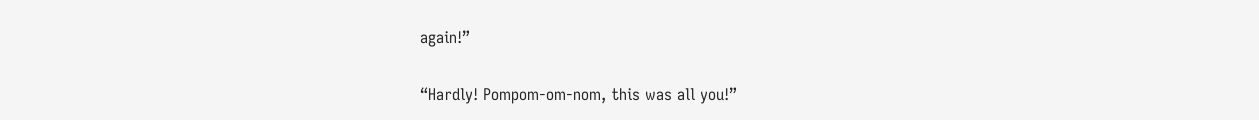again!”

“Hardly! Pompom-om-nom, this was all you!”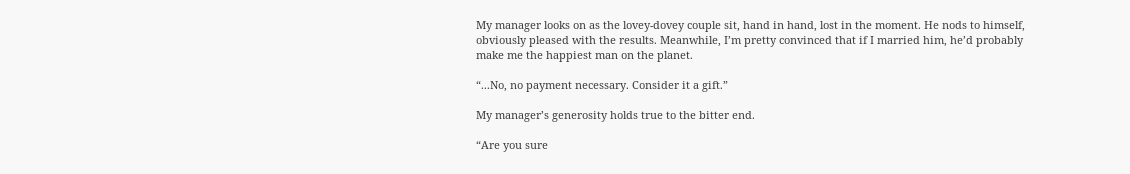My manager looks on as the lovey-dovey couple sit, hand in hand, lost in the moment. He nods to himself, obviously pleased with the results. Meanwhile, I’m pretty convinced that if I married him, he’d probably make me the happiest man on the planet.

“...No, no payment necessary. Consider it a gift.”

My manager’s generosity holds true to the bitter end.

“Are you sure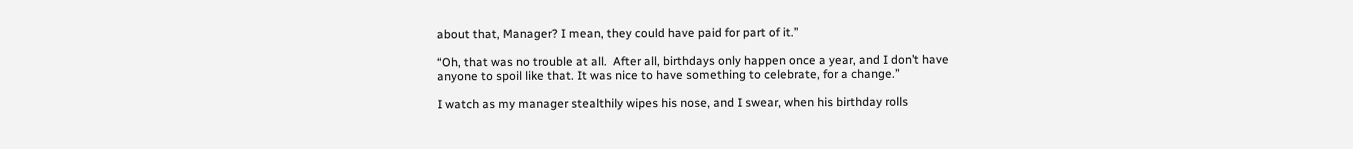about that, Manager? I mean, they could have paid for part of it.”

“Oh, that was no trouble at all.  After all, birthdays only happen once a year, and I don’t have anyone to spoil like that. It was nice to have something to celebrate, for a change.”

I watch as my manager stealthily wipes his nose, and I swear, when his birthday rolls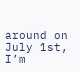around on July 1st, I’m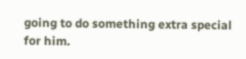going to do something extra special for him.